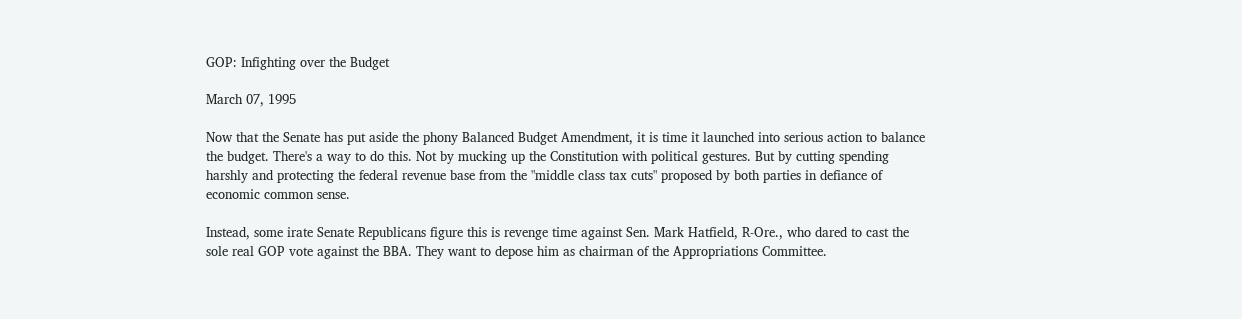GOP: Infighting over the Budget

March 07, 1995

Now that the Senate has put aside the phony Balanced Budget Amendment, it is time it launched into serious action to balance the budget. There's a way to do this. Not by mucking up the Constitution with political gestures. But by cutting spending harshly and protecting the federal revenue base from the "middle class tax cuts" proposed by both parties in defiance of economic common sense.

Instead, some irate Senate Republicans figure this is revenge time against Sen. Mark Hatfield, R-Ore., who dared to cast the sole real GOP vote against the BBA. They want to depose him as chairman of the Appropriations Committee.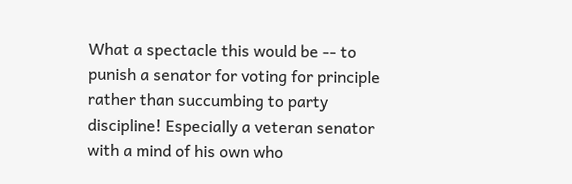What a spectacle this would be -- to punish a senator for voting for principle rather than succumbing to party discipline! Especially a veteran senator with a mind of his own who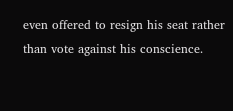even offered to resign his seat rather than vote against his conscience.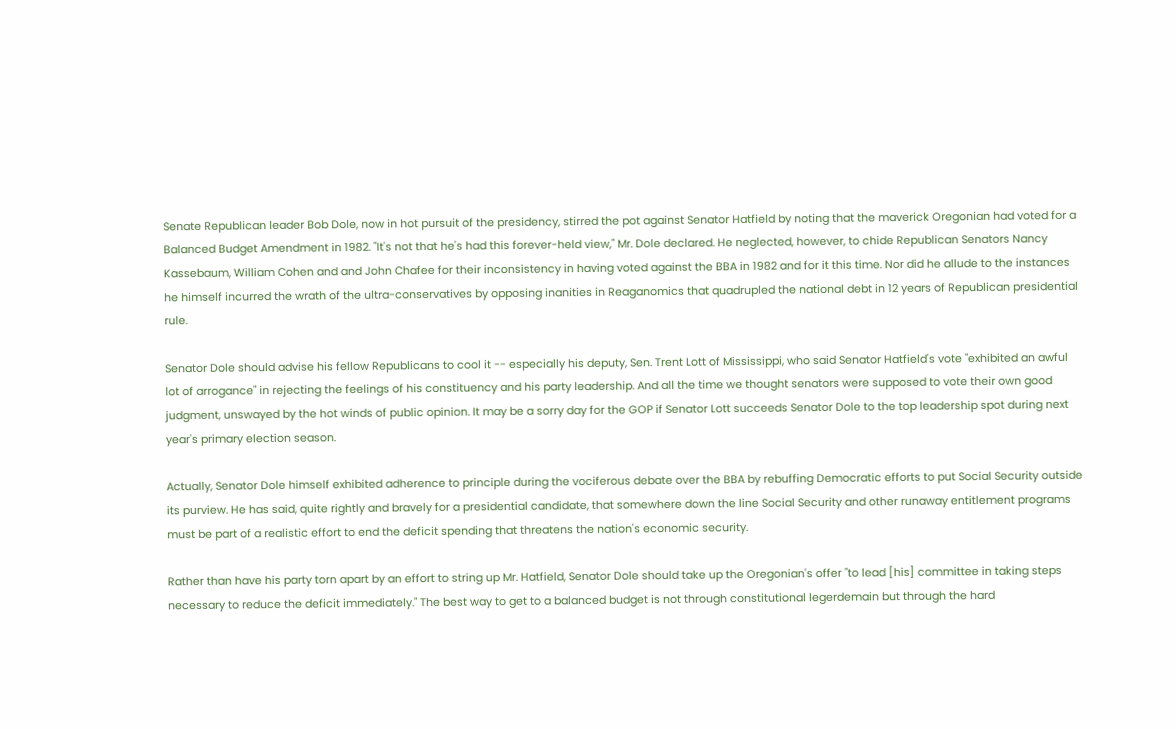Senate Republican leader Bob Dole, now in hot pursuit of the presidency, stirred the pot against Senator Hatfield by noting that the maverick Oregonian had voted for a Balanced Budget Amendment in 1982. "It's not that he's had this forever-held view," Mr. Dole declared. He neglected, however, to chide Republican Senators Nancy Kassebaum, William Cohen and and John Chafee for their inconsistency in having voted against the BBA in 1982 and for it this time. Nor did he allude to the instances he himself incurred the wrath of the ultra-conservatives by opposing inanities in Reaganomics that quadrupled the national debt in 12 years of Republican presidential rule.

Senator Dole should advise his fellow Republicans to cool it -- especially his deputy, Sen. Trent Lott of Mississippi, who said Senator Hatfield's vote "exhibited an awful lot of arrogance" in rejecting the feelings of his constituency and his party leadership. And all the time we thought senators were supposed to vote their own good judgment, unswayed by the hot winds of public opinion. It may be a sorry day for the GOP if Senator Lott succeeds Senator Dole to the top leadership spot during next year's primary election season.

Actually, Senator Dole himself exhibited adherence to principle during the vociferous debate over the BBA by rebuffing Democratic efforts to put Social Security outside its purview. He has said, quite rightly and bravely for a presidential candidate, that somewhere down the line Social Security and other runaway entitlement programs must be part of a realistic effort to end the deficit spending that threatens the nation's economic security.

Rather than have his party torn apart by an effort to string up Mr. Hatfield, Senator Dole should take up the Oregonian's offer "to lead [his] committee in taking steps necessary to reduce the deficit immediately." The best way to get to a balanced budget is not through constitutional legerdemain but through the hard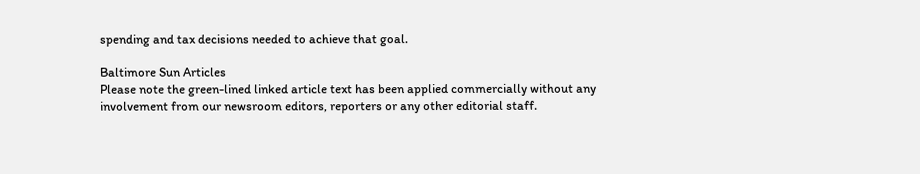spending and tax decisions needed to achieve that goal.

Baltimore Sun Articles
Please note the green-lined linked article text has been applied commercially without any involvement from our newsroom editors, reporters or any other editorial staff.